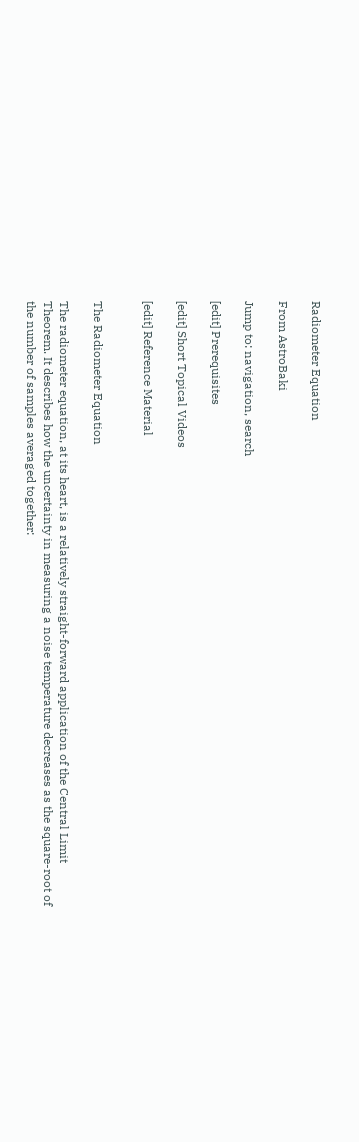Radiometer Equation

From AstroBaki

Jump to: navigation, search

[edit] Prerequisites

[edit] Short Topical Videos

[edit] Reference Material


The Radiometer Equation

The radiometer equation, at its heart, is a relatively straight-forward application of the Central Limit Theorem. It describes how the uncertainty in measuring a noise temperature decreases as the square-root of the number of samples averaged together: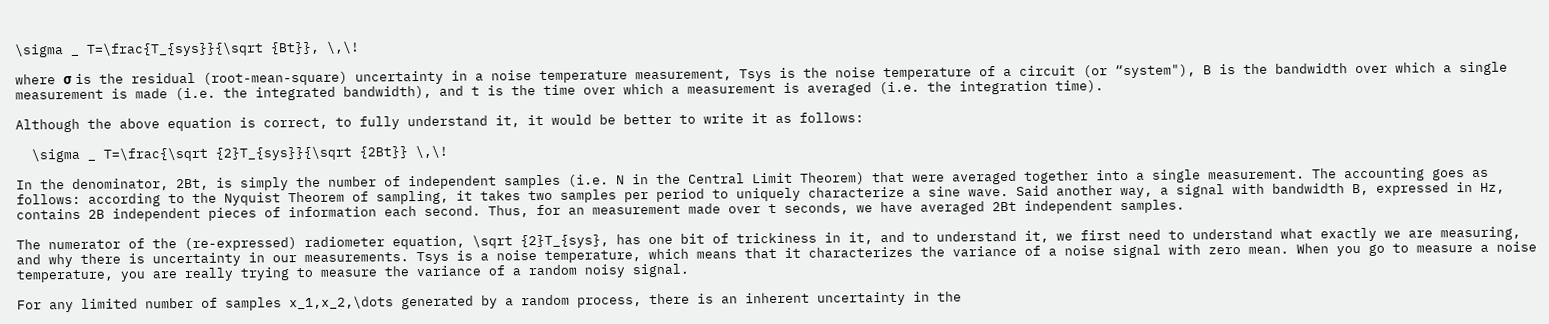\sigma _ T=\frac{T_{sys}}{\sqrt {Bt}}, \,\!

where σ is the residual (root-mean-square) uncertainty in a noise temperature measurement, Tsys is the noise temperature of a circuit (or “system"), B is the bandwidth over which a single measurement is made (i.e. the integrated bandwidth), and t is the time over which a measurement is averaged (i.e. the integration time).

Although the above equation is correct, to fully understand it, it would be better to write it as follows:

  \sigma _ T=\frac{\sqrt {2}T_{sys}}{\sqrt {2Bt}} \,\!

In the denominator, 2Bt, is simply the number of independent samples (i.e. N in the Central Limit Theorem) that were averaged together into a single measurement. The accounting goes as follows: according to the Nyquist Theorem of sampling, it takes two samples per period to uniquely characterize a sine wave. Said another way, a signal with bandwidth B, expressed in Hz, contains 2B independent pieces of information each second. Thus, for an measurement made over t seconds, we have averaged 2Bt independent samples.

The numerator of the (re-expressed) radiometer equation, \sqrt {2}T_{sys}, has one bit of trickiness in it, and to understand it, we first need to understand what exactly we are measuring, and why there is uncertainty in our measurements. Tsys is a noise temperature, which means that it characterizes the variance of a noise signal with zero mean. When you go to measure a noise temperature, you are really trying to measure the variance of a random noisy signal.

For any limited number of samples x_1,x_2,\dots generated by a random process, there is an inherent uncertainty in the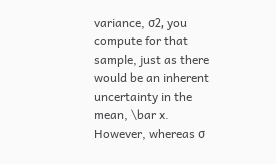variance, σ2, you compute for that sample, just as there would be an inherent uncertainty in the mean, \bar x. However, whereas σ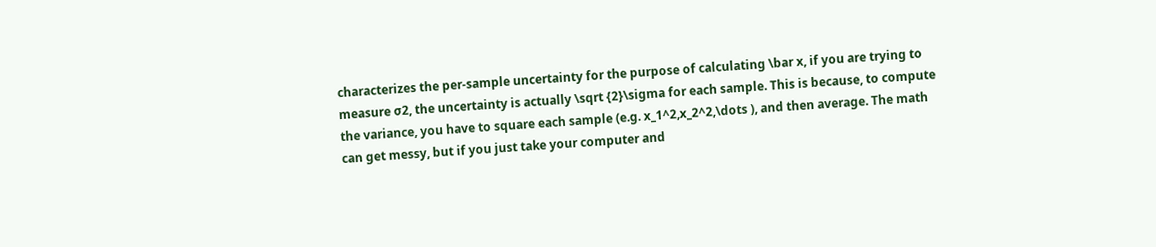characterizes the per-sample uncertainty for the purpose of calculating \bar x, if you are trying to measure σ2, the uncertainty is actually \sqrt {2}\sigma for each sample. This is because, to compute the variance, you have to square each sample (e.g. x_1^2,x_2^2,\dots ), and then average. The math can get messy, but if you just take your computer and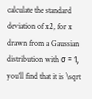calculate the standard deviation of x2, for x drawn from a Gaussian distribution with σ = 1, you’ll find that it is \sqrt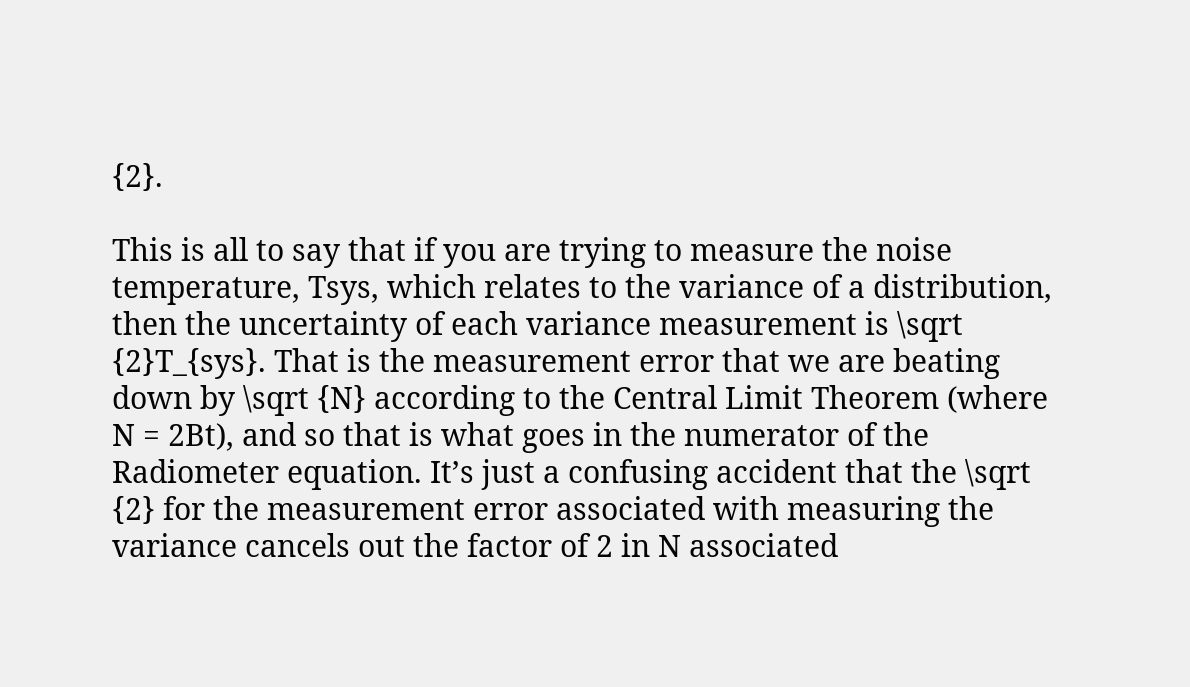{2}.

This is all to say that if you are trying to measure the noise temperature, Tsys, which relates to the variance of a distribution, then the uncertainty of each variance measurement is \sqrt {2}T_{sys}. That is the measurement error that we are beating down by \sqrt {N} according to the Central Limit Theorem (where N = 2Bt), and so that is what goes in the numerator of the Radiometer equation. It’s just a confusing accident that the \sqrt {2} for the measurement error associated with measuring the variance cancels out the factor of 2 in N associated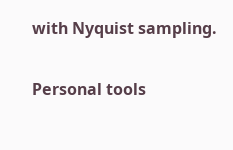with Nyquist sampling.

Personal tools